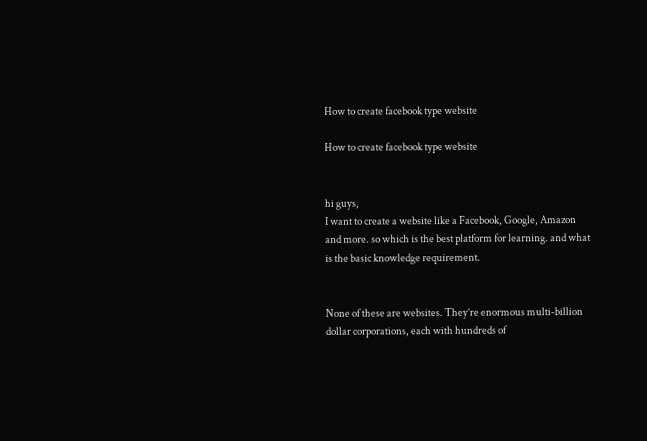How to create facebook type website

How to create facebook type website


hi guys,
I want to create a website like a Facebook, Google, Amazon and more. so which is the best platform for learning. and what is the basic knowledge requirement.


None of these are websites. They’re enormous multi-billion dollar corporations, each with hundreds of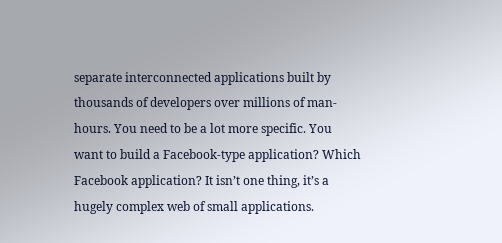separate interconnected applications built by thousands of developers over millions of man-hours. You need to be a lot more specific. You want to build a Facebook-type application? Which Facebook application? It isn’t one thing, it’s a hugely complex web of small applications.